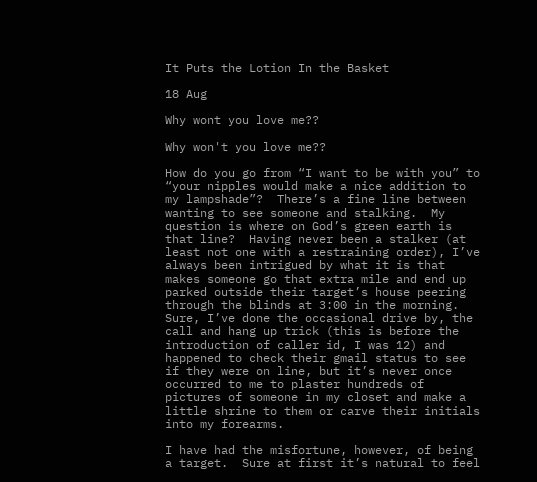It Puts the Lotion In the Basket

18 Aug

Why wont you love me??

Why won't you love me??

How do you go from “I want to be with you” to “your nipples would make a nice addition to my lampshade”?  There’s a fine line between wanting to see someone and stalking.  My question is where on God’s green earth is that line?  Having never been a stalker (at least not one with a restraining order), I’ve always been intrigued by what it is that makes someone go that extra mile and end up parked outside their target’s house peering through the blinds at 3:00 in the morning.  Sure, I’ve done the occasional drive by, the call and hang up trick (this is before the introduction of caller id, I was 12) and happened to check their gmail status to see if they were on line, but it’s never once occurred to me to plaster hundreds of pictures of someone in my closet and make a little shrine to them or carve their initials into my forearms.

I have had the misfortune, however, of being a target.  Sure at first it’s natural to feel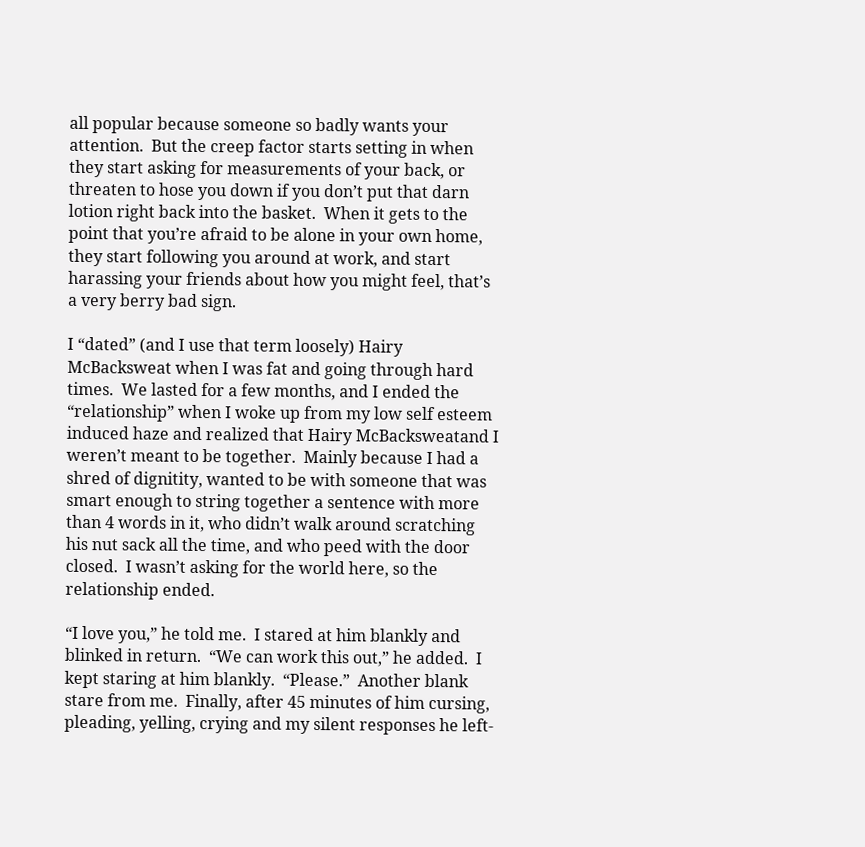all popular because someone so badly wants your attention.  But the creep factor starts setting in when they start asking for measurements of your back, or threaten to hose you down if you don’t put that darn lotion right back into the basket.  When it gets to the point that you’re afraid to be alone in your own home, they start following you around at work, and start harassing your friends about how you might feel, that’s a very berry bad sign.

I “dated” (and I use that term loosely) Hairy McBacksweat when I was fat and going through hard times.  We lasted for a few months, and I ended the “relationship” when I woke up from my low self esteem induced haze and realized that Hairy McBacksweatand I weren’t meant to be together.  Mainly because I had a shred of dignitity, wanted to be with someone that was smart enough to string together a sentence with more than 4 words in it, who didn’t walk around scratching his nut sack all the time, and who peed with the door closed.  I wasn’t asking for the world here, so the relationship ended.

“I love you,” he told me.  I stared at him blankly and blinked in return.  “We can work this out,” he added.  I kept staring at him blankly.  “Please.”  Another blank stare from me.  Finally, after 45 minutes of him cursing, pleading, yelling, crying and my silent responses he left-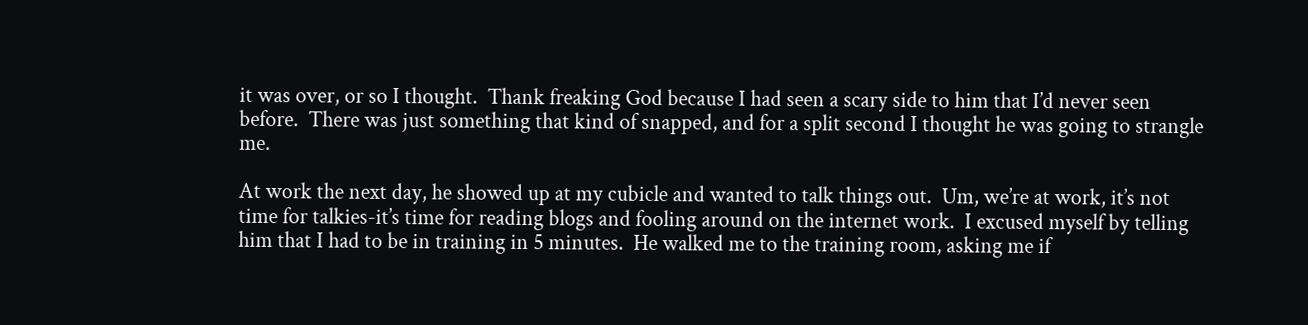it was over, or so I thought.  Thank freaking God because I had seen a scary side to him that I’d never seen before.  There was just something that kind of snapped, and for a split second I thought he was going to strangle me.

At work the next day, he showed up at my cubicle and wanted to talk things out.  Um, we’re at work, it’s not time for talkies-it’s time for reading blogs and fooling around on the internet work.  I excused myself by telling him that I had to be in training in 5 minutes.  He walked me to the training room, asking me if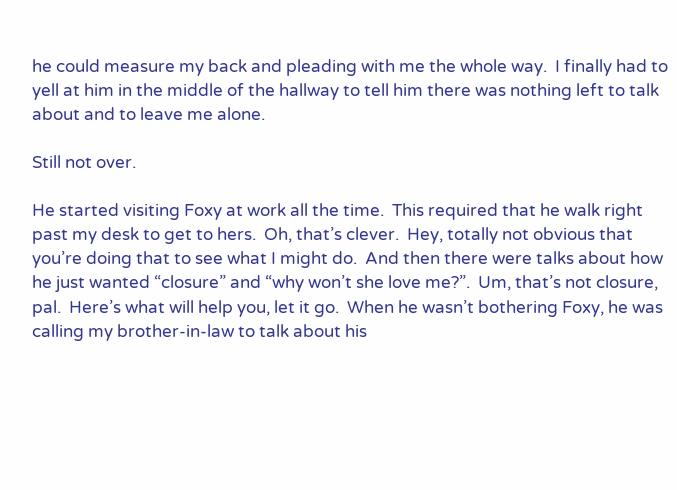he could measure my back and pleading with me the whole way.  I finally had to yell at him in the middle of the hallway to tell him there was nothing left to talk about and to leave me alone.

Still not over.

He started visiting Foxy at work all the time.  This required that he walk right past my desk to get to hers.  Oh, that’s clever.  Hey, totally not obvious that you’re doing that to see what I might do.  And then there were talks about how he just wanted “closure” and “why won’t she love me?”.  Um, that’s not closure, pal.  Here’s what will help you, let it go.  When he wasn’t bothering Foxy, he was calling my brother-in-law to talk about his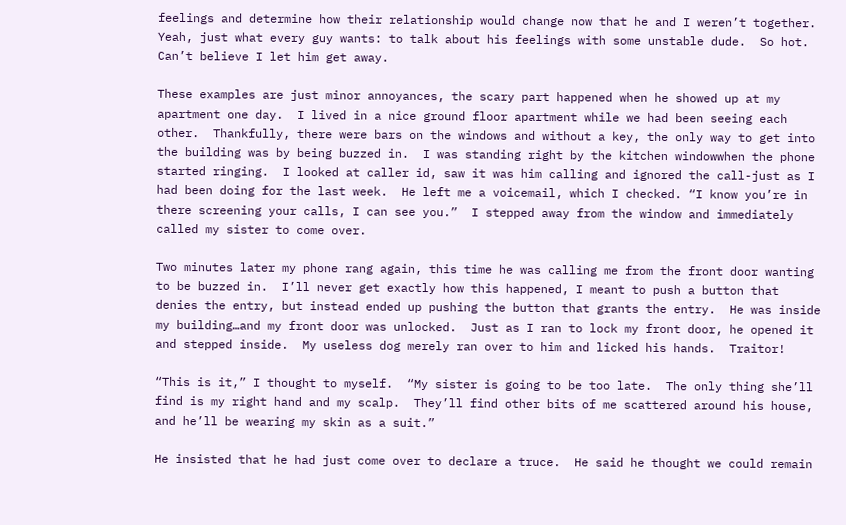feelings and determine how their relationship would change now that he and I weren’t together.  Yeah, just what every guy wants: to talk about his feelings with some unstable dude.  So hot.  Can’t believe I let him get away.

These examples are just minor annoyances, the scary part happened when he showed up at my apartment one day.  I lived in a nice ground floor apartment while we had been seeing each other.  Thankfully, there were bars on the windows and without a key, the only way to get into the building was by being buzzed in.  I was standing right by the kitchen windowwhen the phone started ringing.  I looked at caller id, saw it was him calling and ignored the call-just as I had been doing for the last week.  He left me a voicemail, which I checked. “I know you’re in there screening your calls, I can see you.”  I stepped away from the window and immediately called my sister to come over.

Two minutes later my phone rang again, this time he was calling me from the front door wanting to be buzzed in.  I’ll never get exactly how this happened, I meant to push a button that denies the entry, but instead ended up pushing the button that grants the entry.  He was inside my building…and my front door was unlocked.  Just as I ran to lock my front door, he opened it and stepped inside.  My useless dog merely ran over to him and licked his hands.  Traitor!

“This is it,” I thought to myself.  “My sister is going to be too late.  The only thing she’ll find is my right hand and my scalp.  They’ll find other bits of me scattered around his house, and he’ll be wearing my skin as a suit.”

He insisted that he had just come over to declare a truce.  He said he thought we could remain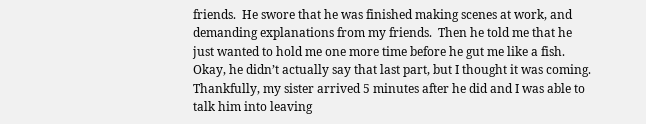friends.  He swore that he was finished making scenes at work, and demanding explanations from my friends.  Then he told me that he just wanted to hold me one more time before he gut me like a fish.  Okay, he didn’t actually say that last part, but I thought it was coming.  Thankfully, my sister arrived 5 minutes after he did and I was able to talk him into leaving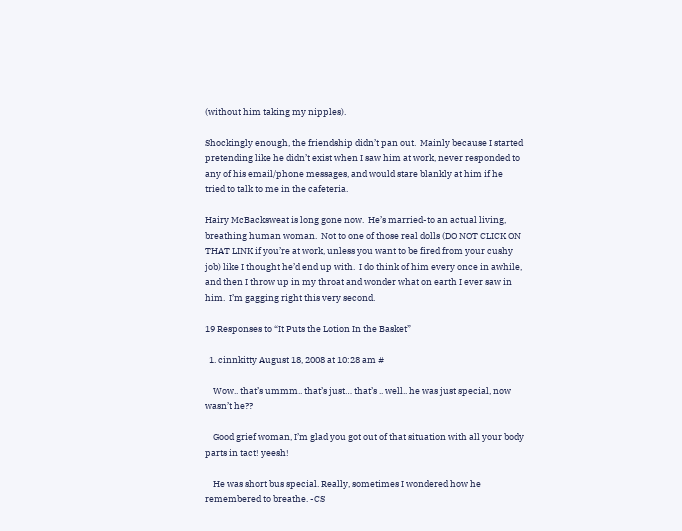(without him taking my nipples).

Shockingly enough, the friendship didn’t pan out.  Mainly because I started pretending like he didn’t exist when I saw him at work, never responded to any of his email/phone messages, and would stare blankly at him if he tried to talk to me in the cafeteria.

Hairy McBacksweat is long gone now.  He’s married-to an actual living, breathing human woman.  Not to one of those real dolls (DO NOT CLICK ON THAT LINK if you’re at work, unless you want to be fired from your cushy job) like I thought he’d end up with.  I do think of him every once in awhile, and then I throw up in my throat and wonder what on earth I ever saw in him.  I’m gagging right this very second.

19 Responses to “It Puts the Lotion In the Basket”

  1. cinnkitty August 18, 2008 at 10:28 am #

    Wow.. that’s ummm.. that’s just… that’s .. well.. he was just special, now wasn’t he??

    Good grief woman, I’m glad you got out of that situation with all your body parts in tact! yeesh!

    He was short bus special. Really, sometimes I wondered how he remembered to breathe. -CS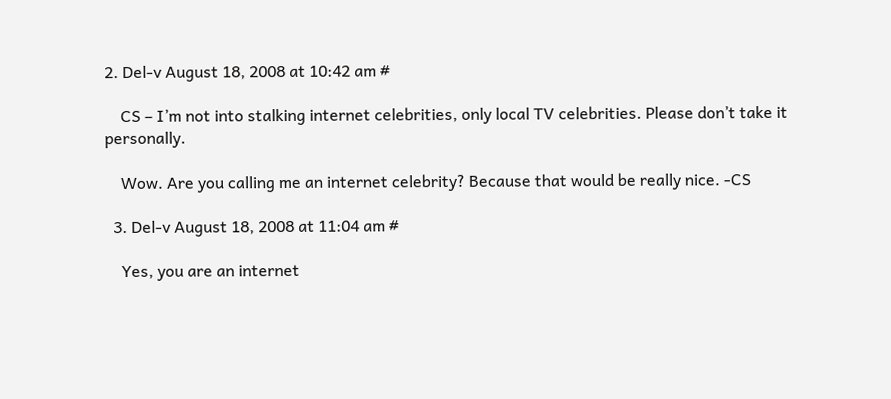2. Del-v August 18, 2008 at 10:42 am #

    CS – I’m not into stalking internet celebrities, only local TV celebrities. Please don’t take it personally.

    Wow. Are you calling me an internet celebrity? Because that would be really nice. -CS

  3. Del-v August 18, 2008 at 11:04 am #

    Yes, you are an internet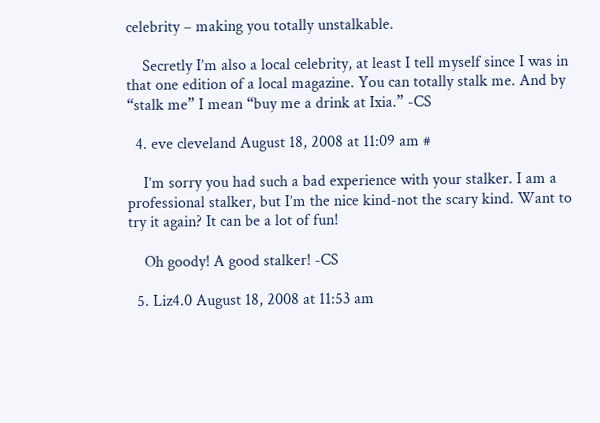celebrity – making you totally unstalkable.

    Secretly I’m also a local celebrity, at least I tell myself since I was in that one edition of a local magazine. You can totally stalk me. And by “stalk me” I mean “buy me a drink at Ixia.” -CS

  4. eve cleveland August 18, 2008 at 11:09 am #

    I’m sorry you had such a bad experience with your stalker. I am a professional stalker, but I’m the nice kind-not the scary kind. Want to try it again? It can be a lot of fun!

    Oh goody! A good stalker! -CS

  5. Liz4.0 August 18, 2008 at 11:53 am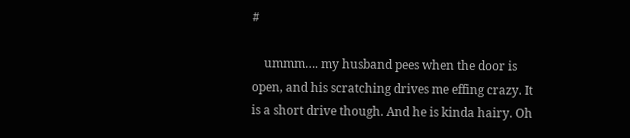#

    ummm…. my husband pees when the door is open, and his scratching drives me effing crazy. It is a short drive though. And he is kinda hairy. Oh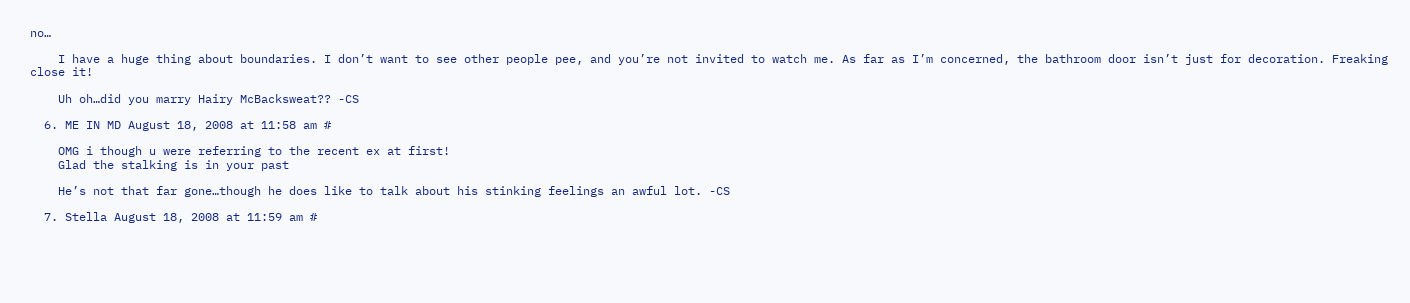no…

    I have a huge thing about boundaries. I don’t want to see other people pee, and you’re not invited to watch me. As far as I’m concerned, the bathroom door isn’t just for decoration. Freaking close it!

    Uh oh…did you marry Hairy McBacksweat?? -CS

  6. ME IN MD August 18, 2008 at 11:58 am #

    OMG i though u were referring to the recent ex at first!
    Glad the stalking is in your past

    He’s not that far gone…though he does like to talk about his stinking feelings an awful lot. -CS

  7. Stella August 18, 2008 at 11:59 am #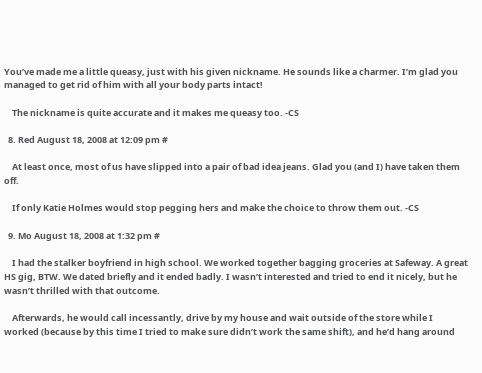You’ve made me a little queasy, just with his given nickname. He sounds like a charmer. I’m glad you managed to get rid of him with all your body parts intact!

    The nickname is quite accurate and it makes me queasy too. -CS

  8. Red August 18, 2008 at 12:09 pm #

    At least once, most of us have slipped into a pair of bad idea jeans. Glad you (and I) have taken them off.

    If only Katie Holmes would stop pegging hers and make the choice to throw them out. -CS

  9. Mo August 18, 2008 at 1:32 pm #

    I had the stalker boyfriend in high school. We worked together bagging groceries at Safeway. A great HS gig, BTW. We dated briefly and it ended badly. I wasn’t interested and tried to end it nicely, but he wasn’t thrilled with that outcome.

    Afterwards, he would call incessantly, drive by my house and wait outside of the store while I worked (because by this time I tried to make sure didn’t work the same shift), and he’d hang around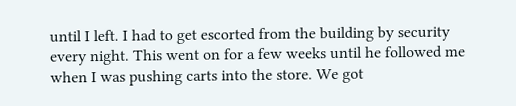until I left. I had to get escorted from the building by security every night. This went on for a few weeks until he followed me when I was pushing carts into the store. We got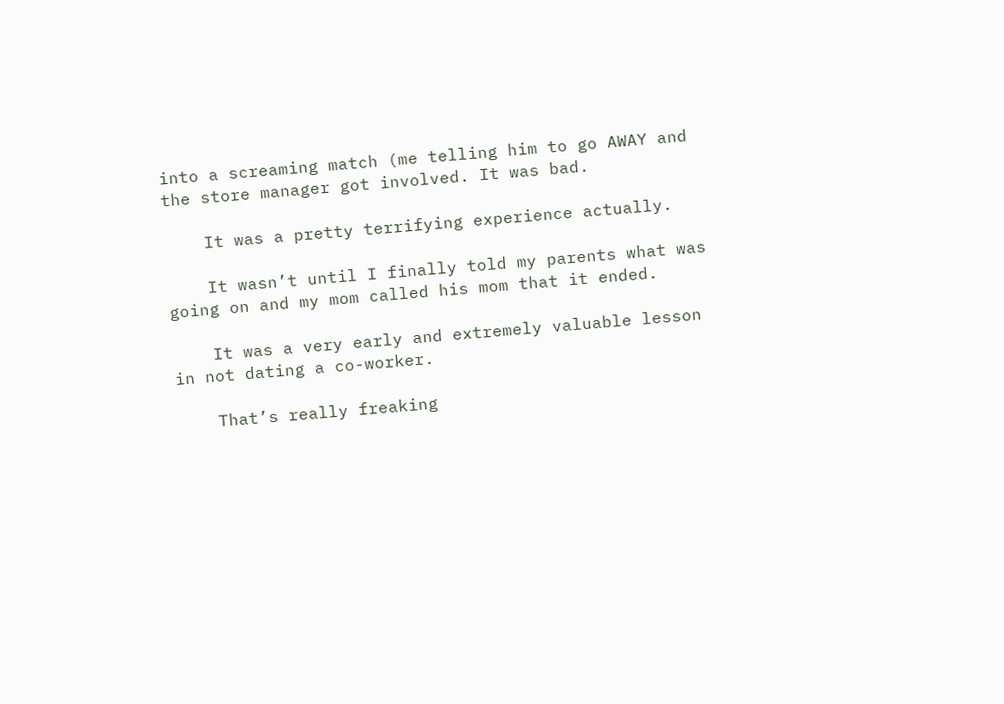into a screaming match (me telling him to go AWAY and the store manager got involved. It was bad.

    It was a pretty terrifying experience actually.

    It wasn’t until I finally told my parents what was going on and my mom called his mom that it ended.

    It was a very early and extremely valuable lesson in not dating a co-worker.

    That’s really freaking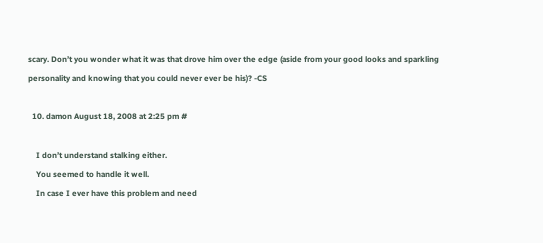scary. Don’t you wonder what it was that drove him over the edge (aside from your good looks and sparkling personality and knowing that you could never ever be his)? -CS

  10. damon August 18, 2008 at 2:25 pm #

    I don’t understand stalking either.
    You seemed to handle it well.
    In case I ever have this problem and need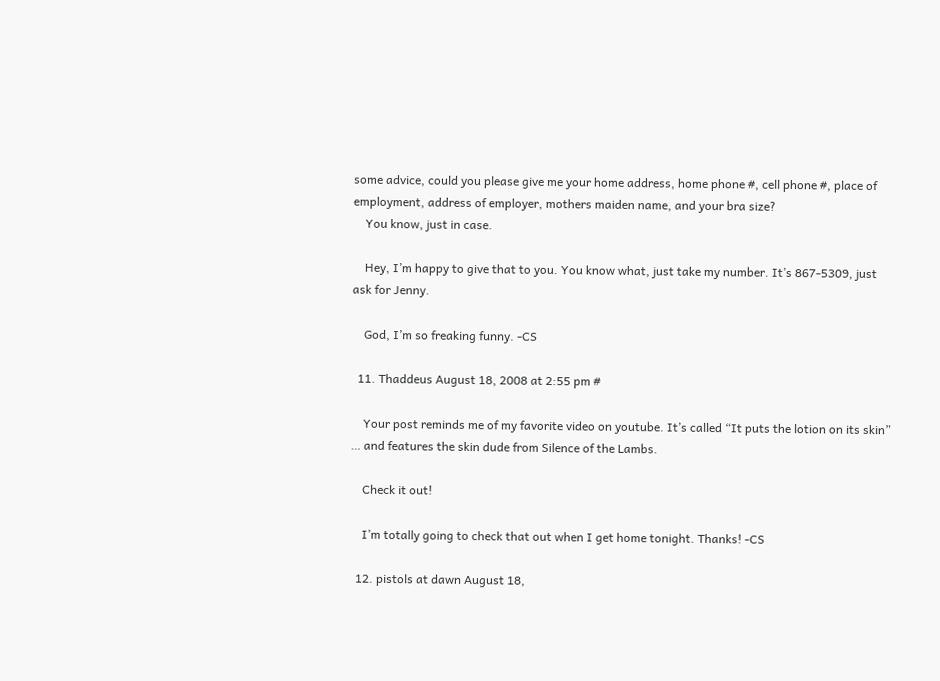some advice, could you please give me your home address, home phone #, cell phone #, place of employment, address of employer, mothers maiden name, and your bra size?
    You know, just in case.

    Hey, I’m happy to give that to you. You know what, just take my number. It’s 867-5309, just ask for Jenny.

    God, I’m so freaking funny. -CS

  11. Thaddeus August 18, 2008 at 2:55 pm #

    Your post reminds me of my favorite video on youtube. It’s called “It puts the lotion on its skin” … and features the skin dude from Silence of the Lambs.

    Check it out!

    I’m totally going to check that out when I get home tonight. Thanks! -CS

  12. pistols at dawn August 18,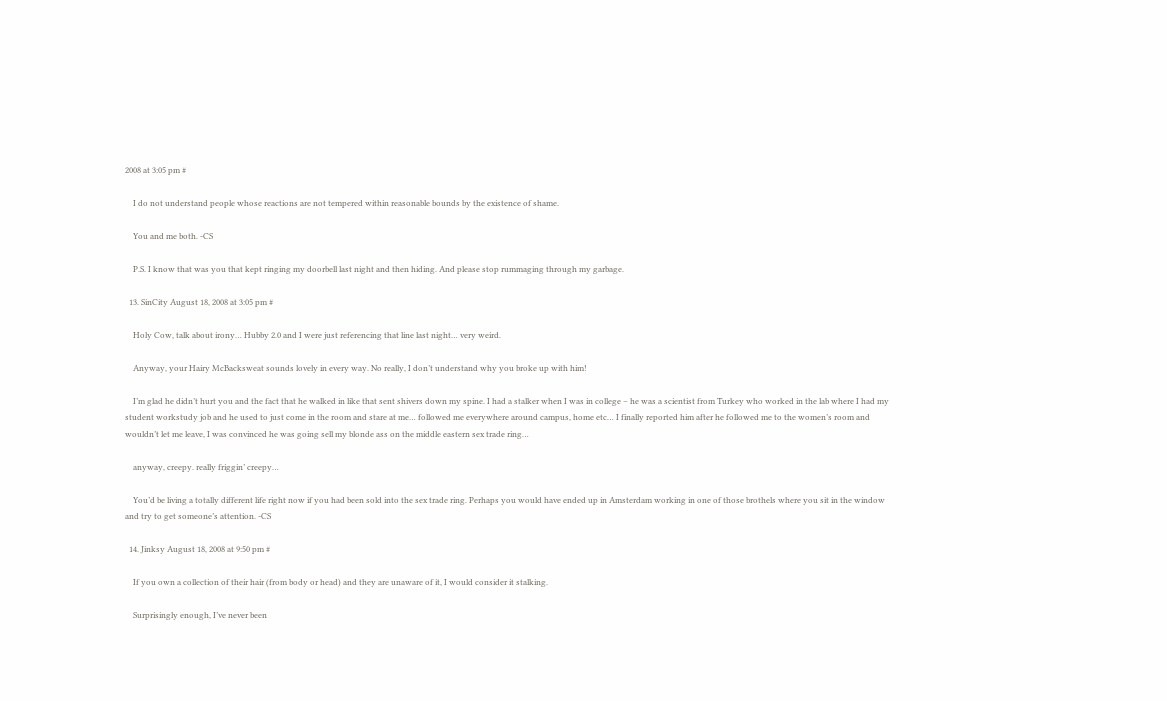2008 at 3:05 pm #

    I do not understand people whose reactions are not tempered within reasonable bounds by the existence of shame.

    You and me both. -CS

    P.S. I know that was you that kept ringing my doorbell last night and then hiding. And please stop rummaging through my garbage.

  13. SinCity August 18, 2008 at 3:05 pm #

    Holy Cow, talk about irony… Hubby 2.0 and I were just referencing that line last night… very weird.

    Anyway, your Hairy McBacksweat sounds lovely in every way. No really, I don’t understand why you broke up with him!

    I’m glad he didn’t hurt you and the fact that he walked in like that sent shivers down my spine. I had a stalker when I was in college – he was a scientist from Turkey who worked in the lab where I had my student workstudy job and he used to just come in the room and stare at me… followed me everywhere around campus, home etc… I finally reported him after he followed me to the women’s room and wouldn’t let me leave, I was convinced he was going sell my blonde ass on the middle eastern sex trade ring…

    anyway, creepy. really friggin’ creepy…

    You’d be living a totally different life right now if you had been sold into the sex trade ring. Perhaps you would have ended up in Amsterdam working in one of those brothels where you sit in the window and try to get someone’s attention. -CS

  14. Jinksy August 18, 2008 at 9:50 pm #

    If you own a collection of their hair (from body or head) and they are unaware of it, I would consider it stalking.

    Surprisingly enough, I’ve never been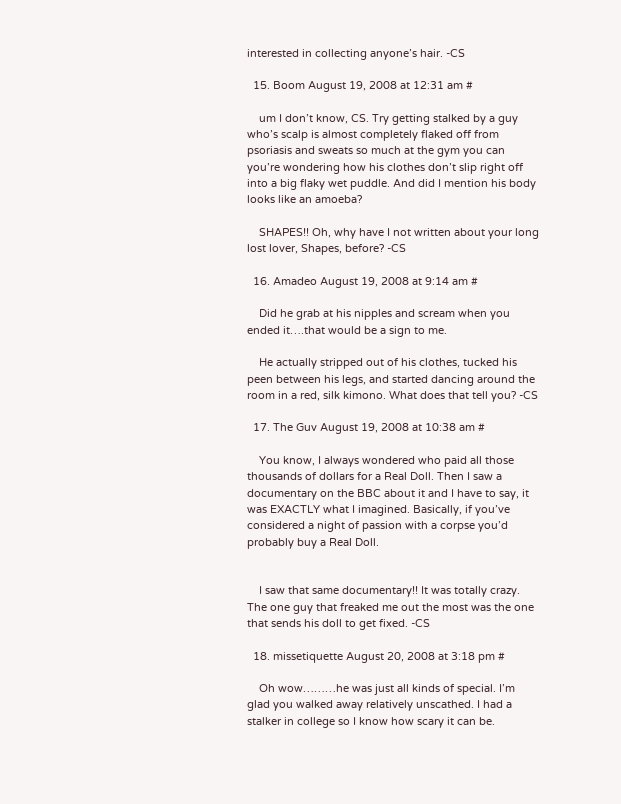interested in collecting anyone’s hair. -CS

  15. Boom August 19, 2008 at 12:31 am #

    um I don’t know, CS. Try getting stalked by a guy who’s scalp is almost completely flaked off from psoriasis and sweats so much at the gym you can you’re wondering how his clothes don’t slip right off into a big flaky wet puddle. And did I mention his body looks like an amoeba?

    SHAPES!! Oh, why have I not written about your long lost lover, Shapes, before? -CS

  16. Amadeo August 19, 2008 at 9:14 am #

    Did he grab at his nipples and scream when you ended it….that would be a sign to me.

    He actually stripped out of his clothes, tucked his peen between his legs, and started dancing around the room in a red, silk kimono. What does that tell you? -CS

  17. The Guv August 19, 2008 at 10:38 am #

    You know, I always wondered who paid all those thousands of dollars for a Real Doll. Then I saw a documentary on the BBC about it and I have to say, it was EXACTLY what I imagined. Basically, if you’ve considered a night of passion with a corpse you’d probably buy a Real Doll.


    I saw that same documentary!! It was totally crazy. The one guy that freaked me out the most was the one that sends his doll to get fixed. -CS

  18. missetiquette August 20, 2008 at 3:18 pm #

    Oh wow………he was just all kinds of special. I’m glad you walked away relatively unscathed. I had a stalker in college so I know how scary it can be.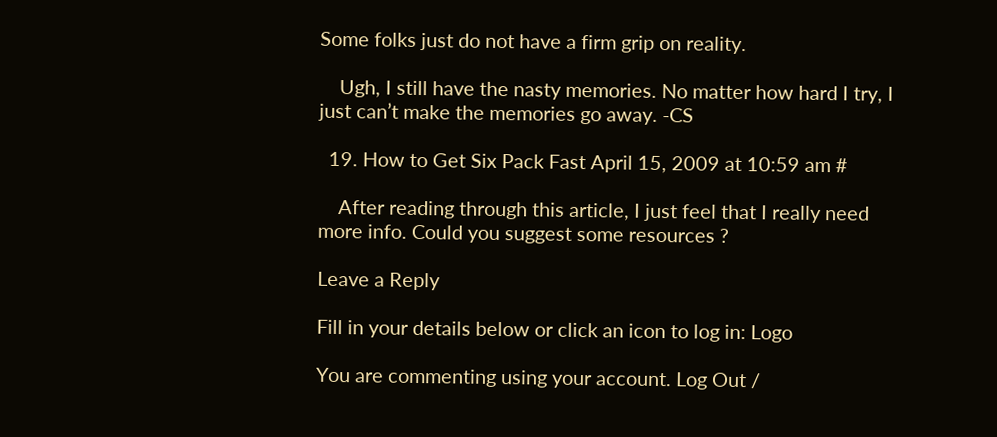Some folks just do not have a firm grip on reality.

    Ugh, I still have the nasty memories. No matter how hard I try, I just can’t make the memories go away. -CS

  19. How to Get Six Pack Fast April 15, 2009 at 10:59 am #

    After reading through this article, I just feel that I really need more info. Could you suggest some resources ?

Leave a Reply

Fill in your details below or click an icon to log in: Logo

You are commenting using your account. Log Out /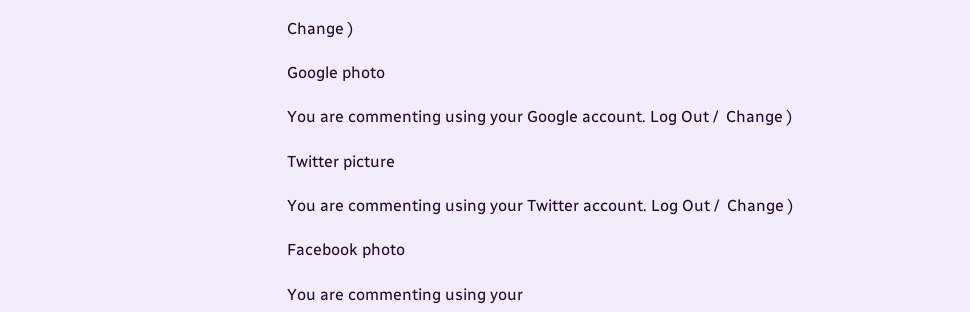Change )

Google photo

You are commenting using your Google account. Log Out /  Change )

Twitter picture

You are commenting using your Twitter account. Log Out /  Change )

Facebook photo

You are commenting using your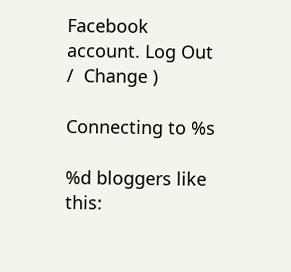Facebook account. Log Out /  Change )

Connecting to %s

%d bloggers like this: